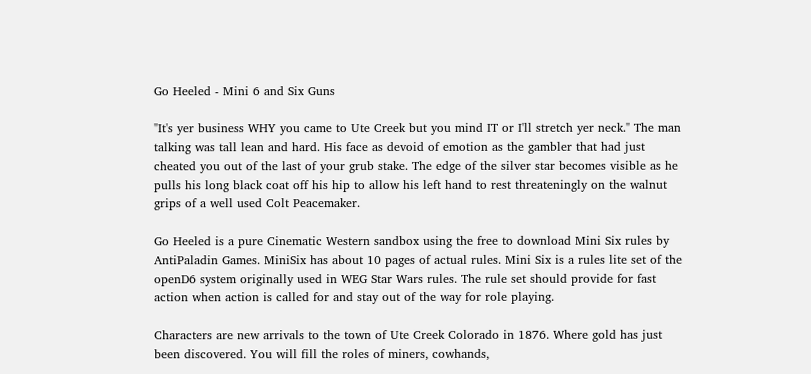Go Heeled - Mini 6 and Six Guns

"It's yer business WHY you came to Ute Creek but you mind IT or I'll stretch yer neck." The man talking was tall lean and hard. His face as devoid of emotion as the gambler that had just cheated you out of the last of your grub stake. The edge of the silver star becomes visible as he pulls his long black coat off his hip to allow his left hand to rest threateningly on the walnut grips of a well used Colt Peacemaker.

Go Heeled is a pure Cinematic Western sandbox using the free to download Mini Six rules by AntiPaladin Games. MiniSix has about 10 pages of actual rules. Mini Six is a rules lite set of the openD6 system originally used in WEG Star Wars rules. The rule set should provide for fast action when action is called for and stay out of the way for role playing.

Characters are new arrivals to the town of Ute Creek Colorado in 1876. Where gold has just been discovered. You will fill the roles of miners, cowhands,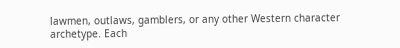lawmen, outlaws, gamblers, or any other Western character archetype. Each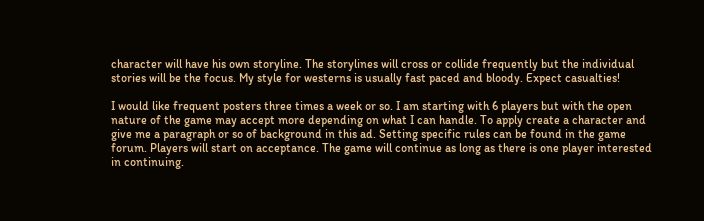character will have his own storyline. The storylines will cross or collide frequently but the individual stories will be the focus. My style for westerns is usually fast paced and bloody. Expect casualties!

I would like frequent posters three times a week or so. I am starting with 6 players but with the open nature of the game may accept more depending on what I can handle. To apply create a character and give me a paragraph or so of background in this ad. Setting specific rules can be found in the game forum. Players will start on acceptance. The game will continue as long as there is one player interested in continuing.